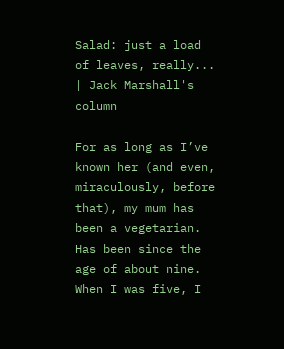Salad: just a load of leaves, really... | Jack Marshall's column

For as long as I’ve known her (and even, miraculously, before that), my mum has been a vegetarian. Has been since the age of about nine. When I was five, I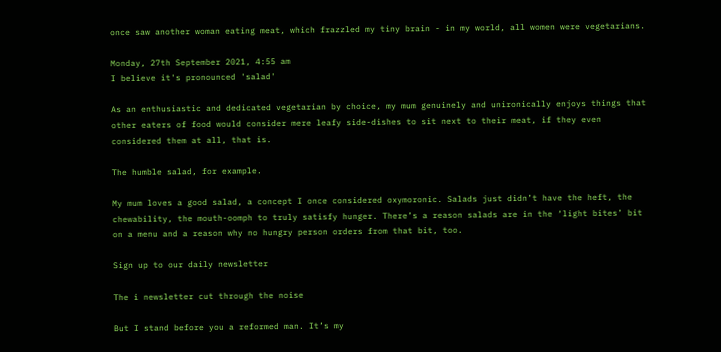once saw another woman eating meat, which frazzled my tiny brain - in my world, all women were vegetarians.

Monday, 27th September 2021, 4:55 am
I believe it's pronounced 'salad'

As an enthusiastic and dedicated vegetarian by choice, my mum genuinely and unironically enjoys things that other eaters of food would consider mere leafy side-dishes to sit next to their meat, if they even considered them at all, that is.

The humble salad, for example.

My mum loves a good salad, a concept I once considered oxymoronic. Salads just didn’t have the heft, the chewability, the mouth-oomph to truly satisfy hunger. There’s a reason salads are in the ‘light bites’ bit on a menu and a reason why no hungry person orders from that bit, too.

Sign up to our daily newsletter

The i newsletter cut through the noise

But I stand before you a reformed man. It’s my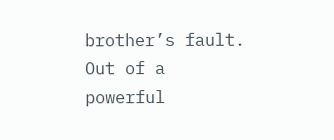brother’s fault. Out of a powerful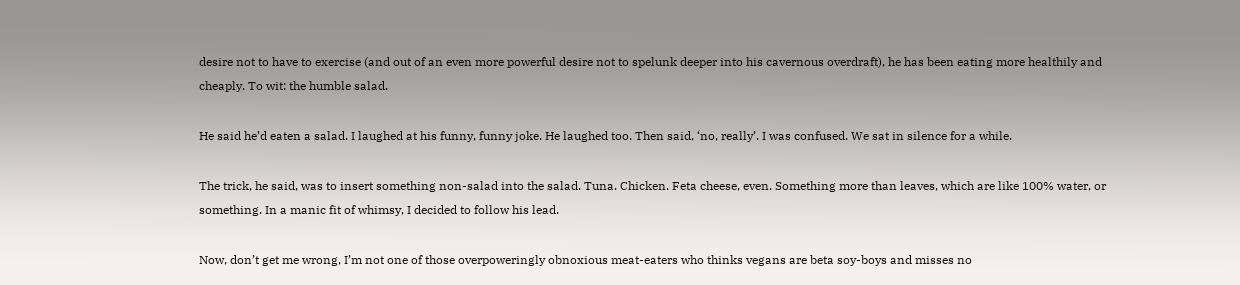desire not to have to exercise (and out of an even more powerful desire not to spelunk deeper into his cavernous overdraft), he has been eating more healthily and cheaply. To wit: the humble salad.

He said he’d eaten a salad. I laughed at his funny, funny joke. He laughed too. Then said, ‘no, really’. I was confused. We sat in silence for a while.

The trick, he said, was to insert something non-salad into the salad. Tuna. Chicken. Feta cheese, even. Something more than leaves, which are like 100% water, or something. In a manic fit of whimsy, I decided to follow his lead.

Now, don’t get me wrong, I’m not one of those overpoweringly obnoxious meat-eaters who thinks vegans are beta soy-boys and misses no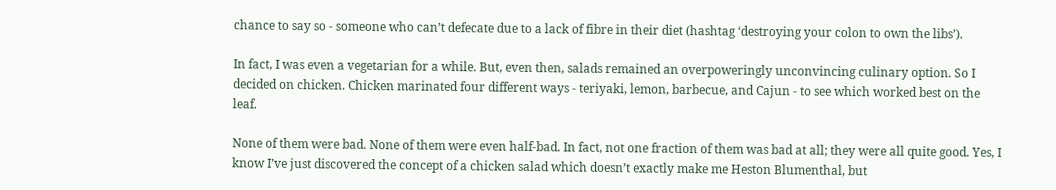chance to say so - someone who can’t defecate due to a lack of fibre in their diet (hashtag ‘destroying your colon to own the libs’).

In fact, I was even a vegetarian for a while. But, even then, salads remained an overpoweringly unconvincing culinary option. So I decided on chicken. Chicken marinated four different ways - teriyaki, lemon, barbecue, and Cajun - to see which worked best on the leaf.

None of them were bad. None of them were even half-bad. In fact, not one fraction of them was bad at all; they were all quite good. Yes, I know I’ve just discovered the concept of a chicken salad which doesn’t exactly make me Heston Blumenthal, but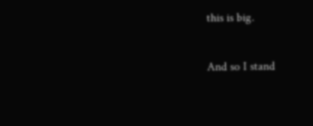this is big.

And so I stand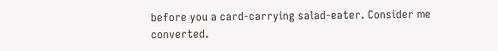before you a card-carrying salad-eater. Consider me converted.